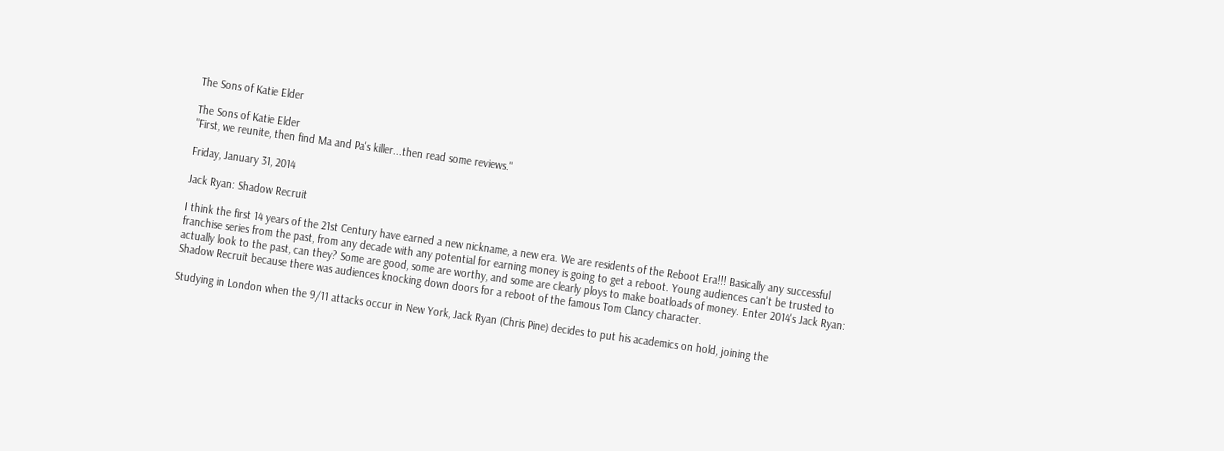The Sons of Katie Elder

The Sons of Katie Elder
"First, we reunite, then find Ma and Pa's killer...then read some reviews."

Friday, January 31, 2014

Jack Ryan: Shadow Recruit

I think the first 14 years of the 21st Century have earned a new nickname, a new era. We are residents of the Reboot Era!!! Basically any successful franchise series from the past, from any decade with any potential for earning money is going to get a reboot. Young audiences can't be trusted to actually look to the past, can they? Some are good, some are worthy, and some are clearly ploys to make boatloads of money. Enter 2014's Jack Ryan: Shadow Recruit because there was audiences knocking down doors for a reboot of the famous Tom Clancy character.

Studying in London when the 9/11 attacks occur in New York, Jack Ryan (Chris Pine) decides to put his academics on hold, joining the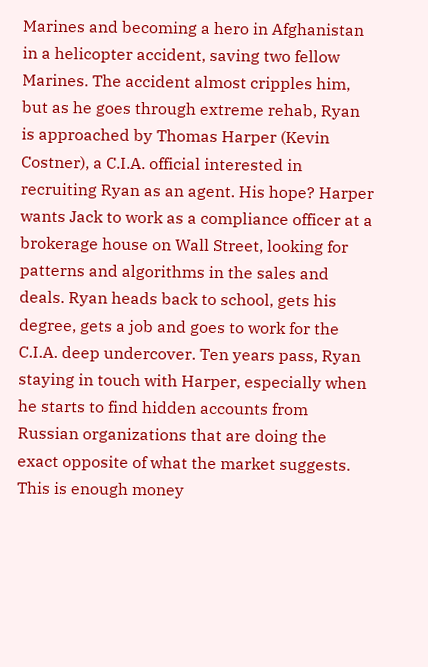Marines and becoming a hero in Afghanistan in a helicopter accident, saving two fellow Marines. The accident almost cripples him, but as he goes through extreme rehab, Ryan is approached by Thomas Harper (Kevin Costner), a C.I.A. official interested in recruiting Ryan as an agent. His hope? Harper wants Jack to work as a compliance officer at a brokerage house on Wall Street, looking for patterns and algorithms in the sales and deals. Ryan heads back to school, gets his degree, gets a job and goes to work for the C.I.A. deep undercover. Ten years pass, Ryan staying in touch with Harper, especially when he starts to find hidden accounts from Russian organizations that are doing the exact opposite of what the market suggests. This is enough money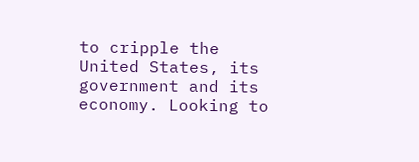to cripple the United States, its government and its economy. Looking to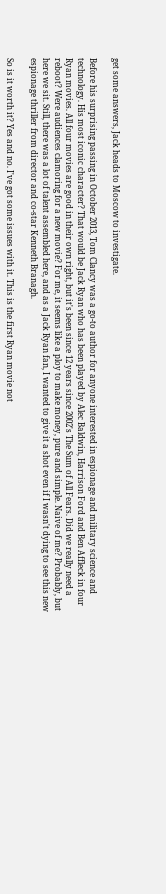get some answers, Jack heads to Moscow to investigate.

Before his surprising passing in October 2013, Tom Clancy was a go-to author for anyone interested in espionage and military science and technology. His most iconic character? That would be Jack Ryan who has been played by Alec Baldwin, Harrison Ford and Ben Affleck in four Ryan movies. All four movies are good in their own right, but it's been since 12 years since 2002's The Sum of All Fears. Did we really need a reboot? Were audiences clamoring for a new movie? For me, it seems like a ploy to make money, pure and simple. Naive of me? Probably, but here we sit. Still, there was a lot of talent assembled here, and as a Jack Ryan fan, I wanted to give it a shot even if I wasn't dying to see this new espionage thriller from director and co-star Kenneth Branagh.

So is it worth it? Yes and no. I've got some issues with it. This is the first Ryan movie not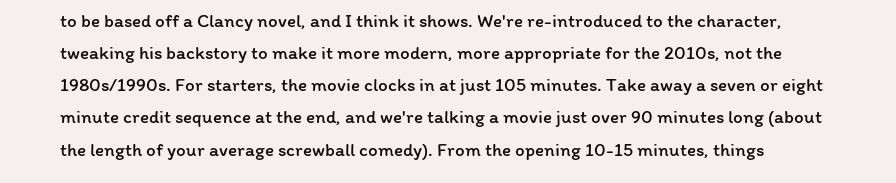to be based off a Clancy novel, and I think it shows. We're re-introduced to the character, tweaking his backstory to make it more modern, more appropriate for the 2010s, not the 1980s/1990s. For starters, the movie clocks in at just 105 minutes. Take away a seven or eight minute credit sequence at the end, and we're talking a movie just over 90 minutes long (about the length of your average screwball comedy). From the opening 10-15 minutes, things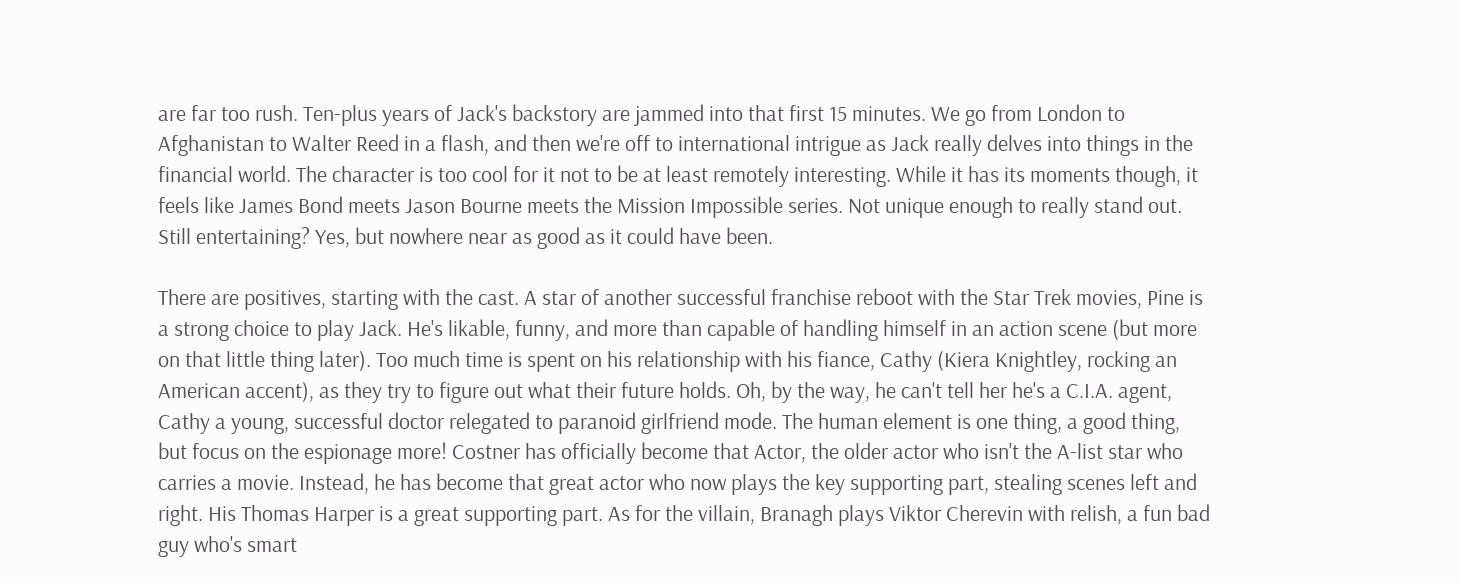are far too rush. Ten-plus years of Jack's backstory are jammed into that first 15 minutes. We go from London to Afghanistan to Walter Reed in a flash, and then we're off to international intrigue as Jack really delves into things in the financial world. The character is too cool for it not to be at least remotely interesting. While it has its moments though, it feels like James Bond meets Jason Bourne meets the Mission Impossible series. Not unique enough to really stand out. Still entertaining? Yes, but nowhere near as good as it could have been.

There are positives, starting with the cast. A star of another successful franchise reboot with the Star Trek movies, Pine is a strong choice to play Jack. He's likable, funny, and more than capable of handling himself in an action scene (but more on that little thing later). Too much time is spent on his relationship with his fiance, Cathy (Kiera Knightley, rocking an American accent), as they try to figure out what their future holds. Oh, by the way, he can't tell her he's a C.I.A. agent, Cathy a young, successful doctor relegated to paranoid girlfriend mode. The human element is one thing, a good thing, but focus on the espionage more! Costner has officially become that Actor, the older actor who isn't the A-list star who carries a movie. Instead, he has become that great actor who now plays the key supporting part, stealing scenes left and right. His Thomas Harper is a great supporting part. As for the villain, Branagh plays Viktor Cherevin with relish, a fun bad guy who's smart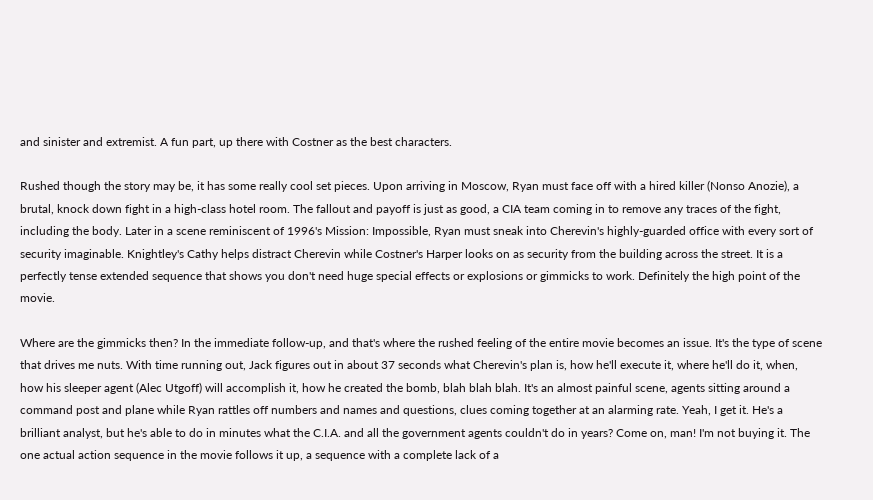and sinister and extremist. A fun part, up there with Costner as the best characters.

Rushed though the story may be, it has some really cool set pieces. Upon arriving in Moscow, Ryan must face off with a hired killer (Nonso Anozie), a brutal, knock down fight in a high-class hotel room. The fallout and payoff is just as good, a CIA team coming in to remove any traces of the fight, including the body. Later in a scene reminiscent of 1996's Mission: Impossible, Ryan must sneak into Cherevin's highly-guarded office with every sort of security imaginable. Knightley's Cathy helps distract Cherevin while Costner's Harper looks on as security from the building across the street. It is a perfectly tense extended sequence that shows you don't need huge special effects or explosions or gimmicks to work. Definitely the high point of the movie.

Where are the gimmicks then? In the immediate follow-up, and that's where the rushed feeling of the entire movie becomes an issue. It's the type of scene that drives me nuts. With time running out, Jack figures out in about 37 seconds what Cherevin's plan is, how he'll execute it, where he'll do it, when, how his sleeper agent (Alec Utgoff) will accomplish it, how he created the bomb, blah blah blah. It's an almost painful scene, agents sitting around a command post and plane while Ryan rattles off numbers and names and questions, clues coming together at an alarming rate. Yeah, I get it. He's a brilliant analyst, but he's able to do in minutes what the C.I.A. and all the government agents couldn't do in years? Come on, man! I'm not buying it. The one actual action sequence in the movie follows it up, a sequence with a complete lack of a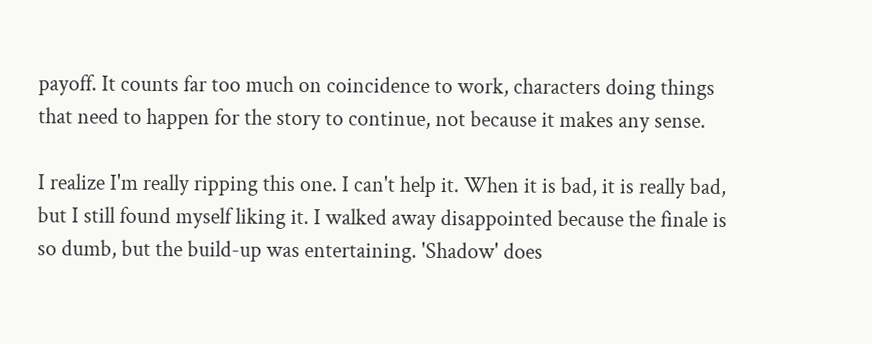payoff. It counts far too much on coincidence to work, characters doing things that need to happen for the story to continue, not because it makes any sense.

I realize I'm really ripping this one. I can't help it. When it is bad, it is really bad, but I still found myself liking it. I walked away disappointed because the finale is so dumb, but the build-up was entertaining. 'Shadow' does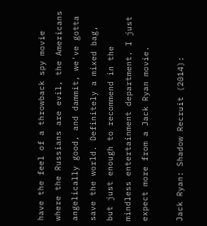have the feel of a throwback spy movie where the Russians are evil, the Americans angelically good, and dammit, we've gotta save the world. Definitely a mixed bag, but just enough to recommend in the mindless entertainment department. I just expect more from a Jack Ryan movie.

Jack Ryan: Shadow Recruit (2014):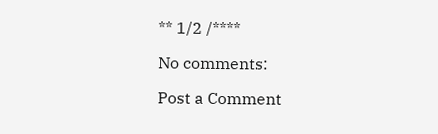** 1/2 /****

No comments:

Post a Comment